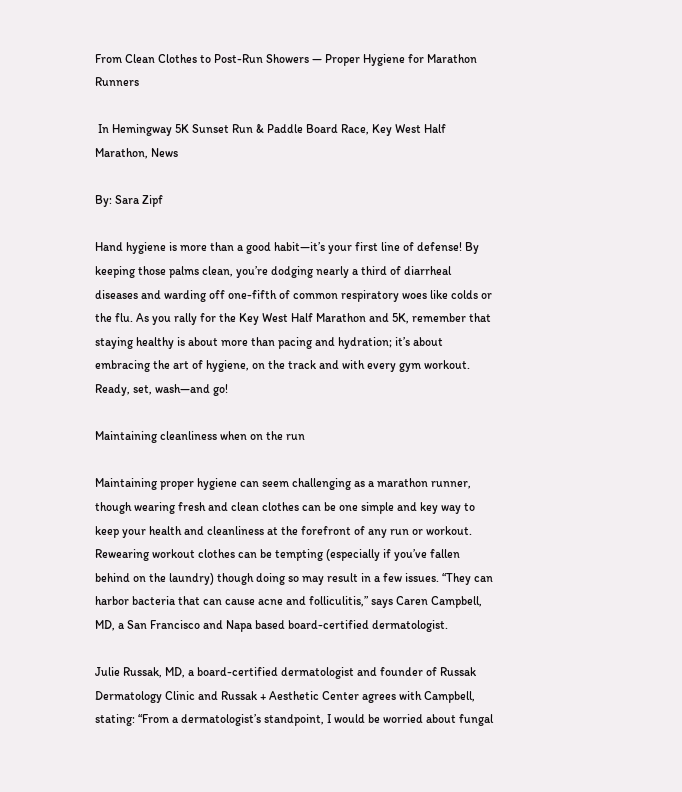From Clean Clothes to Post-Run Showers — Proper Hygiene for Marathon Runners

 In Hemingway 5K Sunset Run & Paddle Board Race, Key West Half Marathon, News

By: Sara Zipf

Hand hygiene is more than a good habit—it’s your first line of defense! By keeping those palms clean, you’re dodging nearly a third of diarrheal diseases and warding off one-fifth of common respiratory woes like colds or the flu. As you rally for the Key West Half Marathon and 5K, remember that staying healthy is about more than pacing and hydration; it’s about embracing the art of hygiene, on the track and with every gym workout. Ready, set, wash—and go!

Maintaining cleanliness when on the run

Maintaining proper hygiene can seem challenging as a marathon runner, though wearing fresh and clean clothes can be one simple and key way to keep your health and cleanliness at the forefront of any run or workout. Rewearing workout clothes can be tempting (especially if you’ve fallen behind on the laundry) though doing so may result in a few issues. “They can harbor bacteria that can cause acne and folliculitis,” says Caren Campbell, MD, a San Francisco and Napa based board-certified dermatologist.

Julie Russak, MD, a board-certified dermatologist and founder of Russak Dermatology Clinic and Russak + Aesthetic Center agrees with Campbell, stating: “From a dermatologist’s standpoint, I would be worried about fungal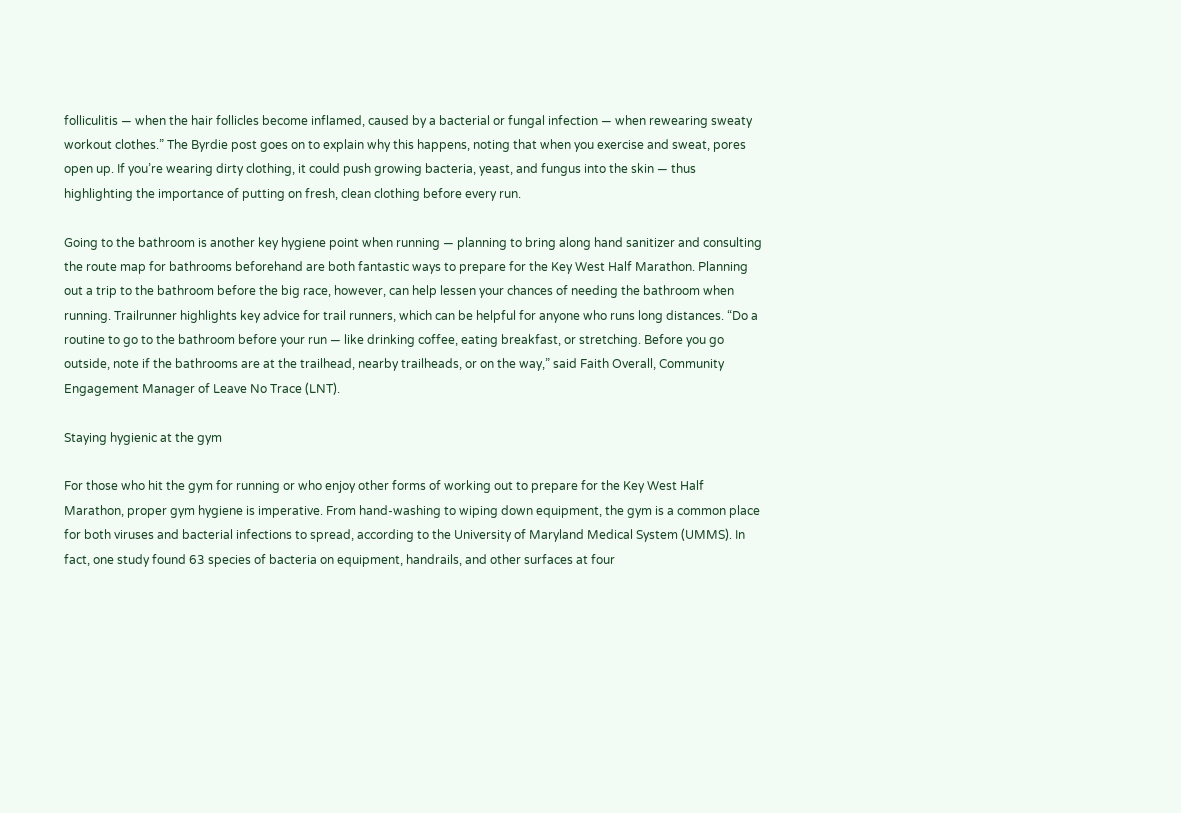folliculitis — when the hair follicles become inflamed, caused by a bacterial or fungal infection — when rewearing sweaty workout clothes.” The Byrdie post goes on to explain why this happens, noting that when you exercise and sweat, pores open up. If you’re wearing dirty clothing, it could push growing bacteria, yeast, and fungus into the skin — thus highlighting the importance of putting on fresh, clean clothing before every run.

Going to the bathroom is another key hygiene point when running — planning to bring along hand sanitizer and consulting the route map for bathrooms beforehand are both fantastic ways to prepare for the Key West Half Marathon. Planning out a trip to the bathroom before the big race, however, can help lessen your chances of needing the bathroom when running. Trailrunner highlights key advice for trail runners, which can be helpful for anyone who runs long distances. “Do a routine to go to the bathroom before your run — like drinking coffee, eating breakfast, or stretching. Before you go outside, note if the bathrooms are at the trailhead, nearby trailheads, or on the way,” said Faith Overall, Community Engagement Manager of Leave No Trace (LNT).

Staying hygienic at the gym

For those who hit the gym for running or who enjoy other forms of working out to prepare for the Key West Half Marathon, proper gym hygiene is imperative. From hand-washing to wiping down equipment, the gym is a common place for both viruses and bacterial infections to spread, according to the University of Maryland Medical System (UMMS). In fact, one study found 63 species of bacteria on equipment, handrails, and other surfaces at four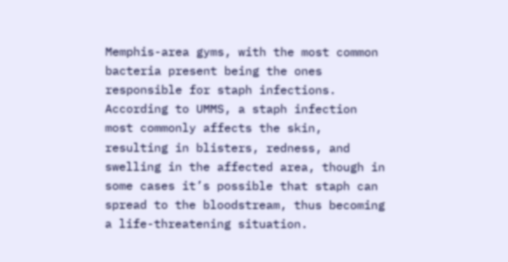Memphis-area gyms, with the most common bacteria present being the ones responsible for staph infections. According to UMMS, a staph infection most commonly affects the skin, resulting in blisters, redness, and swelling in the affected area, though in some cases it’s possible that staph can spread to the bloodstream, thus becoming a life-threatening situation.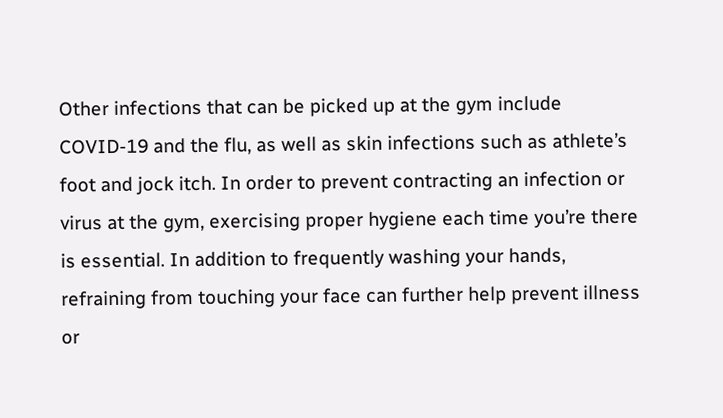Other infections that can be picked up at the gym include COVID-19 and the flu, as well as skin infections such as athlete’s foot and jock itch. In order to prevent contracting an infection or virus at the gym, exercising proper hygiene each time you’re there is essential. In addition to frequently washing your hands, refraining from touching your face can further help prevent illness or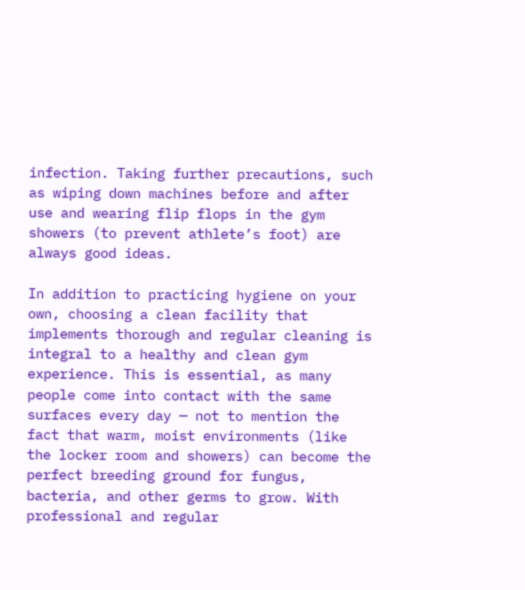infection. Taking further precautions, such as wiping down machines before and after use and wearing flip flops in the gym showers (to prevent athlete’s foot) are always good ideas.

In addition to practicing hygiene on your own, choosing a clean facility that implements thorough and regular cleaning is integral to a healthy and clean gym experience. This is essential, as many people come into contact with the same surfaces every day — not to mention the fact that warm, moist environments (like the locker room and showers) can become the perfect breeding ground for fungus, bacteria, and other germs to grow. With professional and regular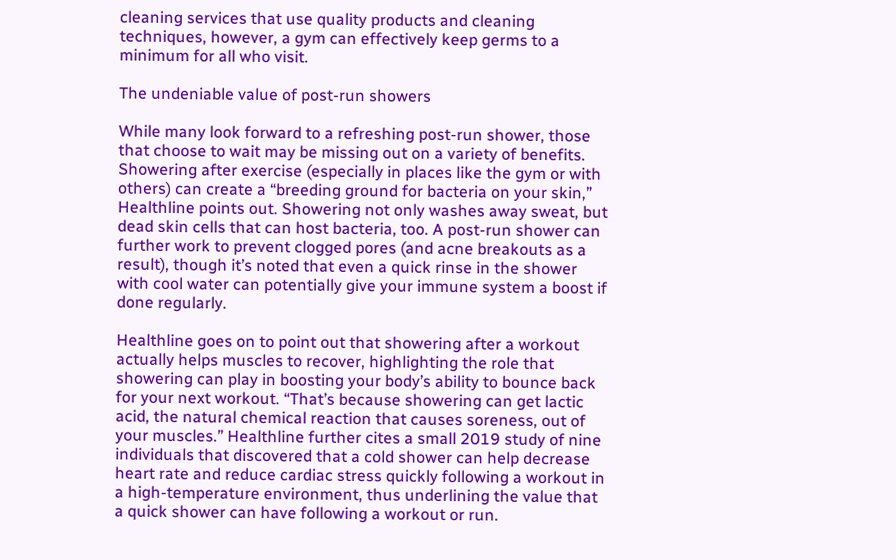cleaning services that use quality products and cleaning techniques, however, a gym can effectively keep germs to a minimum for all who visit.

The undeniable value of post-run showers

While many look forward to a refreshing post-run shower, those that choose to wait may be missing out on a variety of benefits. Showering after exercise (especially in places like the gym or with others) can create a “breeding ground for bacteria on your skin,” Healthline points out. Showering not only washes away sweat, but dead skin cells that can host bacteria, too. A post-run shower can further work to prevent clogged pores (and acne breakouts as a result), though it’s noted that even a quick rinse in the shower with cool water can potentially give your immune system a boost if done regularly.

Healthline goes on to point out that showering after a workout actually helps muscles to recover, highlighting the role that showering can play in boosting your body’s ability to bounce back for your next workout. “That’s because showering can get lactic acid, the natural chemical reaction that causes soreness, out of your muscles.” Healthline further cites a small 2019 study of nine individuals that discovered that a cold shower can help decrease heart rate and reduce cardiac stress quickly following a workout in a high-temperature environment, thus underlining the value that a quick shower can have following a workout or run.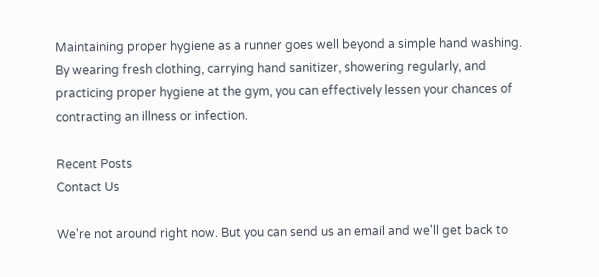Maintaining proper hygiene as a runner goes well beyond a simple hand washing. By wearing fresh clothing, carrying hand sanitizer, showering regularly, and practicing proper hygiene at the gym, you can effectively lessen your chances of contracting an illness or infection.

Recent Posts
Contact Us

We're not around right now. But you can send us an email and we'll get back to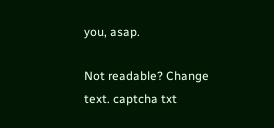you, asap.

Not readable? Change text. captcha txt